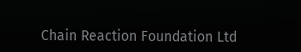Chain Reaction Foundation Ltd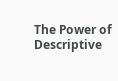The Power of Descriptive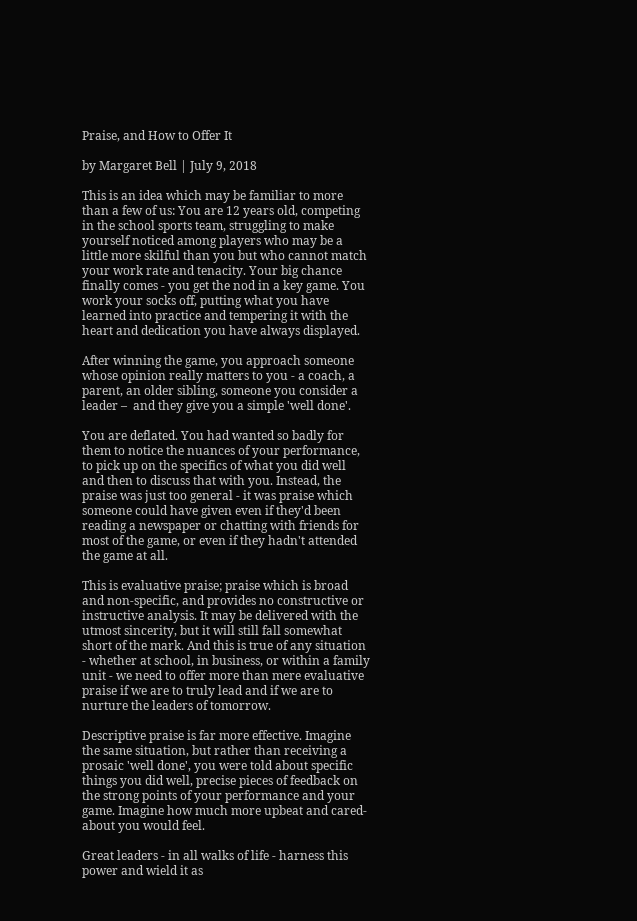Praise, and How to Offer It

by Margaret Bell | July 9, 2018

This is an idea which may be familiar to more than a few of us: You are 12 years old, competing in the school sports team, struggling to make yourself noticed among players who may be a little more skilful than you but who cannot match your work rate and tenacity. Your big chance finally comes - you get the nod in a key game. You work your socks off, putting what you have learned into practice and tempering it with the heart and dedication you have always displayed.

After winning the game, you approach someone whose opinion really matters to you - a coach, a parent, an older sibling, someone you consider a leader –  and they give you a simple 'well done'.

You are deflated. You had wanted so badly for them to notice the nuances of your performance, to pick up on the specifics of what you did well and then to discuss that with you. Instead, the praise was just too general - it was praise which someone could have given even if they'd been reading a newspaper or chatting with friends for most of the game, or even if they hadn't attended the game at all.

This is evaluative praise; praise which is broad and non-specific, and provides no constructive or instructive analysis. It may be delivered with the utmost sincerity, but it will still fall somewhat short of the mark. And this is true of any situation - whether at school, in business, or within a family unit - we need to offer more than mere evaluative praise if we are to truly lead and if we are to nurture the leaders of tomorrow.

Descriptive praise is far more effective. Imagine the same situation, but rather than receiving a prosaic 'well done', you were told about specific things you did well, precise pieces of feedback on the strong points of your performance and your game. Imagine how much more upbeat and cared-about you would feel.

Great leaders - in all walks of life - harness this power and wield it as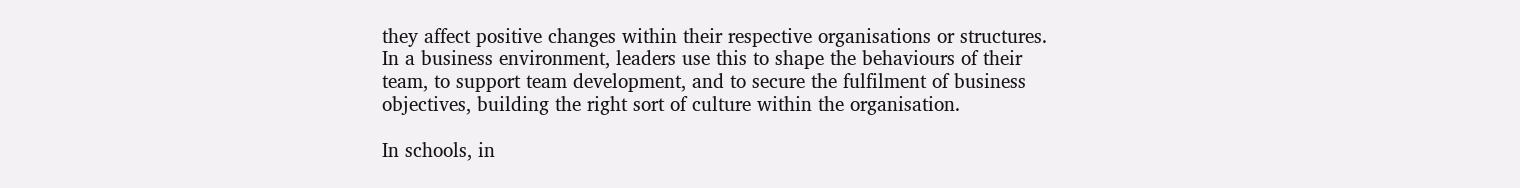they affect positive changes within their respective organisations or structures. In a business environment, leaders use this to shape the behaviours of their team, to support team development, and to secure the fulfilment of business objectives, building the right sort of culture within the organisation.

In schools, in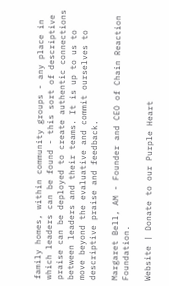family homes, within community groups - any place in which leaders can be found - this sort of descriptive praise can be deployed to create authentic connections between leaders and their teams. It is up to us to move beyond the evaluative and commit ourselves to descriptive praise and feedback.

Margaret Bell, AM - Founder and CEO of Chain Reaction Foundation.

Website | Donate to our Purple Heart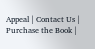Appeal | Contact Us | Purchase the Book |